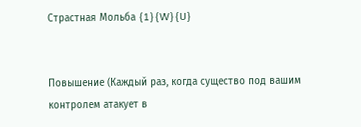Страстная Мольба {1}{W}{U}


Повышение (Каждый раз, когда существо под вашим контролем атакует в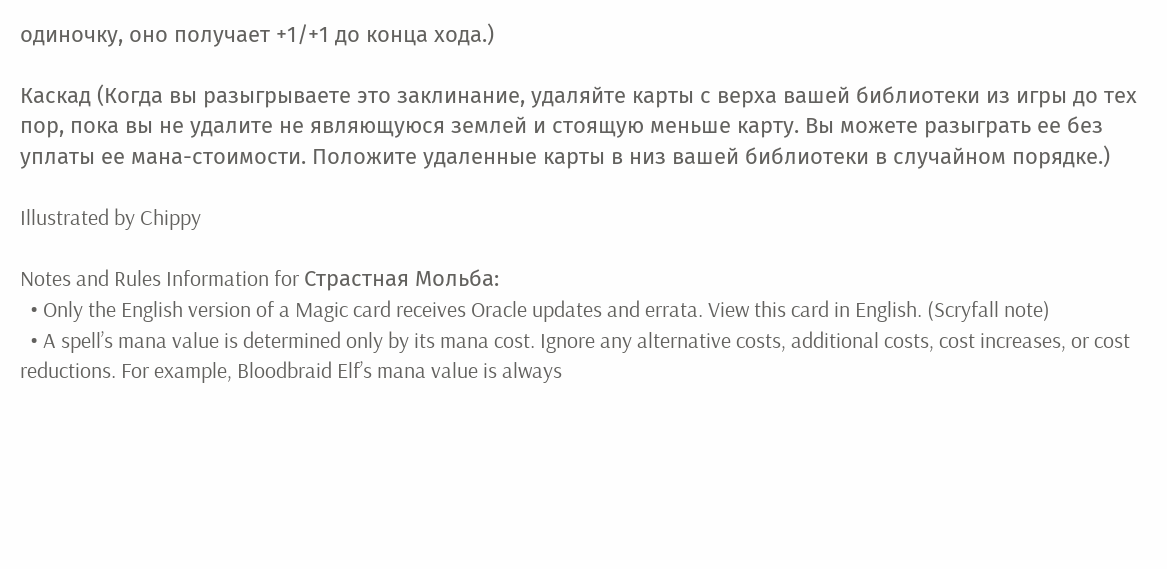одиночку, оно получает +1/+1 до конца хода.)

Каскад (Когда вы разыгрываете это заклинание, удаляйте карты с верха вашей библиотеки из игры до тех пор, пока вы не удалите не являющуюся землей и стоящую меньше карту. Вы можете разыграть ее без уплаты ее мана-стоимости. Положите удаленные карты в низ вашей библиотеки в cлучайном порядке.)

Illustrated by Chippy

Notes and Rules Information for Страстная Мольба:
  • Only the English version of a Magic card receives Oracle updates and errata. View this card in English. (Scryfall note)
  • A spell’s mana value is determined only by its mana cost. Ignore any alternative costs, additional costs, cost increases, or cost reductions. For example, Bloodbraid Elf’s mana value is always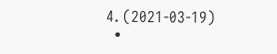4. (2021-03-19)
  •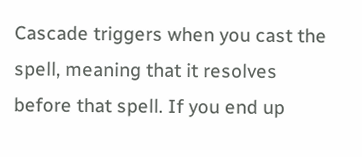Cascade triggers when you cast the spell, meaning that it resolves before that spell. If you end up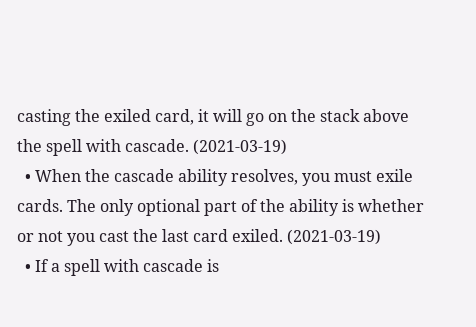casting the exiled card, it will go on the stack above the spell with cascade. (2021-03-19)
  • When the cascade ability resolves, you must exile cards. The only optional part of the ability is whether or not you cast the last card exiled. (2021-03-19)
  • If a spell with cascade is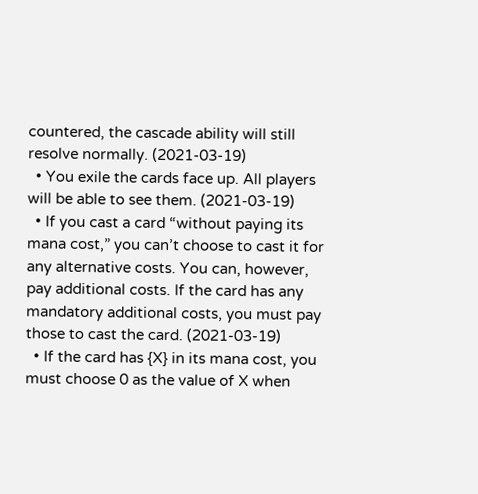countered, the cascade ability will still resolve normally. (2021-03-19)
  • You exile the cards face up. All players will be able to see them. (2021-03-19)
  • If you cast a card “without paying its mana cost,” you can’t choose to cast it for any alternative costs. You can, however, pay additional costs. If the card has any mandatory additional costs, you must pay those to cast the card. (2021-03-19)
  • If the card has {X} in its mana cost, you must choose 0 as the value of X when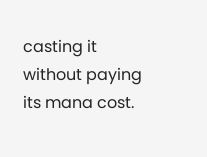casting it without paying its mana cost.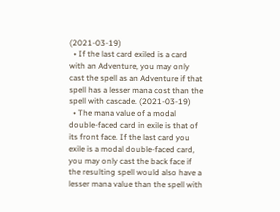(2021-03-19)
  • If the last card exiled is a card with an Adventure, you may only cast the spell as an Adventure if that spell has a lesser mana cost than the spell with cascade. (2021-03-19)
  • The mana value of a modal double-faced card in exile is that of its front face. If the last card you exile is a modal double-faced card, you may only cast the back face if the resulting spell would also have a lesser mana value than the spell with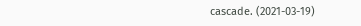cascade. (2021-03-19)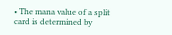• The mana value of a split card is determined by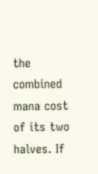the combined mana cost of its two halves. If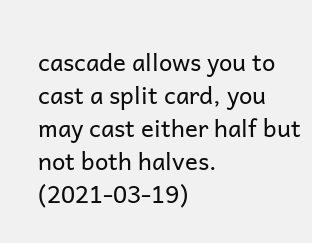cascade allows you to cast a split card, you may cast either half but not both halves. (2021-03-19)